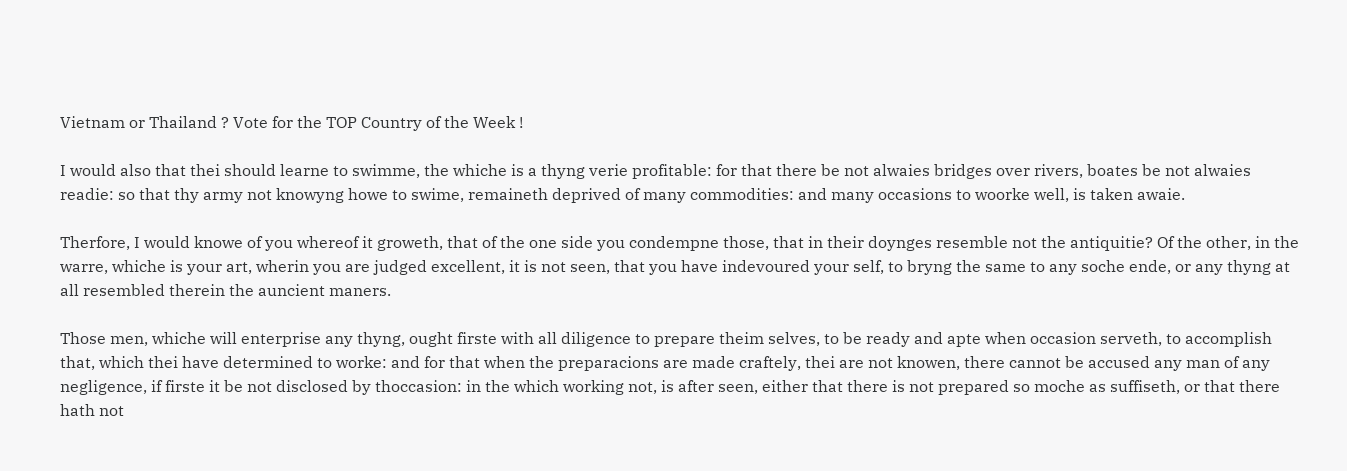Vietnam or Thailand ? Vote for the TOP Country of the Week !

I would also that thei should learne to swimme, the whiche is a thyng verie profitable: for that there be not alwaies bridges over rivers, boates be not alwaies readie: so that thy army not knowyng howe to swime, remaineth deprived of many commodities: and many occasions to woorke well, is taken awaie.

Therfore, I would knowe of you whereof it groweth, that of the one side you condempne those, that in their doynges resemble not the antiquitie? Of the other, in the warre, whiche is your art, wherin you are judged excellent, it is not seen, that you have indevoured your self, to bryng the same to any soche ende, or any thyng at all resembled therein the auncient maners.

Those men, whiche will enterprise any thyng, ought firste with all diligence to prepare theim selves, to be ready and apte when occasion serveth, to accomplish that, which thei have determined to worke: and for that when the preparacions are made craftely, thei are not knowen, there cannot be accused any man of any negligence, if firste it be not disclosed by thoccasion: in the which working not, is after seen, either that there is not prepared so moche as suffiseth, or that there hath not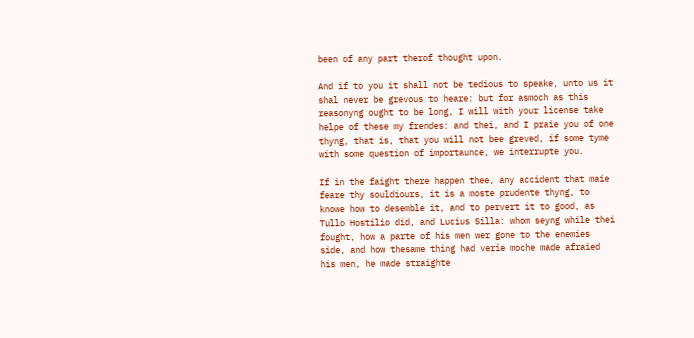been of any part therof thought upon.

And if to you it shall not be tedious to speake, unto us it shal never be grevous to heare: but for asmoch as this reasonyng ought to be long, I will with your license take helpe of these my frendes: and thei, and I praie you of one thyng, that is, that you will not bee greved, if some tyme with some question of importaunce, we interrupte you.

If in the faight there happen thee, any accident that maie feare thy souldiours, it is a moste prudente thyng, to knowe how to desemble it, and to pervert it to good, as Tullo Hostilio did, and Lucius Silla: whom seyng while thei fought, how a parte of his men wer gone to the enemies side, and how thesame thing had verie moche made afraied his men, he made straighte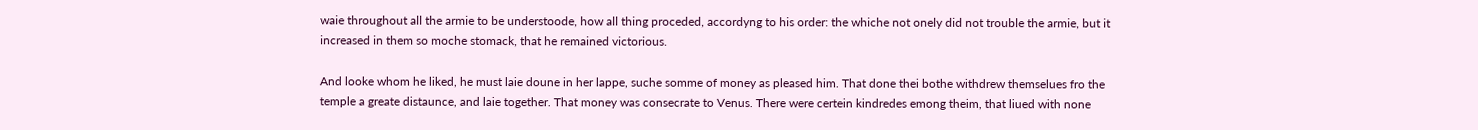waie throughout all the armie to be understoode, how all thing proceded, accordyng to his order: the whiche not onely did not trouble the armie, but it increased in them so moche stomack, that he remained victorious.

And looke whom he liked, he must laie doune in her lappe, suche somme of money as pleased him. That done thei bothe withdrew themselues fro the temple a greate distaunce, and laie together. That money was consecrate to Venus. There were certein kindredes emong theim, that liued with none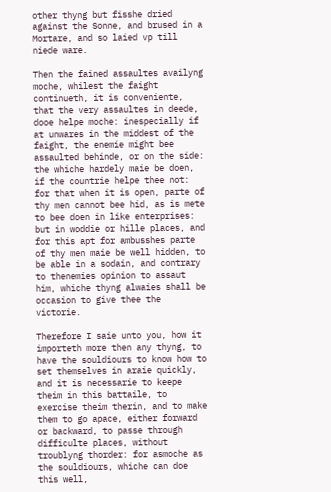other thyng but fisshe dried against the Sonne, and brused in a Mortare, and so laied vp till niede ware.

Then the fained assaultes availyng moche, whilest the faight continueth, it is conveniente, that the very assaultes in deede, dooe helpe moche: inespecially if at unwares in the middest of the faight, the enemie might bee assaulted behinde, or on the side: the whiche hardely maie be doen, if the countrie helpe thee not: for that when it is open, parte of thy men cannot bee hid, as is mete to bee doen in like enterprises: but in woddie or hille places, and for this apt for ambusshes parte of thy men maie be well hidden, to be able in a sodain, and contrary to thenemies opinion to assaut him, whiche thyng alwaies shall be occasion to give thee the victorie.

Therefore I saie unto you, how it importeth more then any thyng, to have the souldiours to know how to set themselves in araie quickly, and it is necessarie to keepe theim in this battaile, to exercise theim therin, and to make them to go apace, either forward or backward, to passe through difficulte places, without troublyng thorder: for asmoche as the souldiours, whiche can doe this well,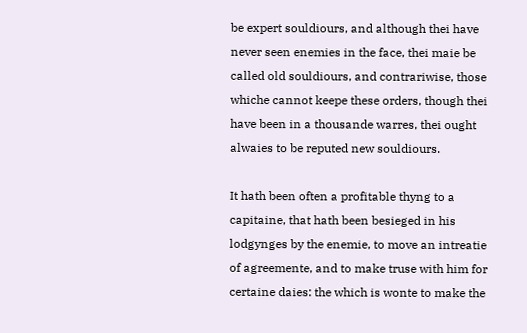be expert souldiours, and although thei have never seen enemies in the face, thei maie be called old souldiours, and contrariwise, those whiche cannot keepe these orders, though thei have been in a thousande warres, thei ought alwaies to be reputed new souldiours.

It hath been often a profitable thyng to a capitaine, that hath been besieged in his lodgynges by the enemie, to move an intreatie of agreemente, and to make truse with him for certaine daies: the which is wonte to make the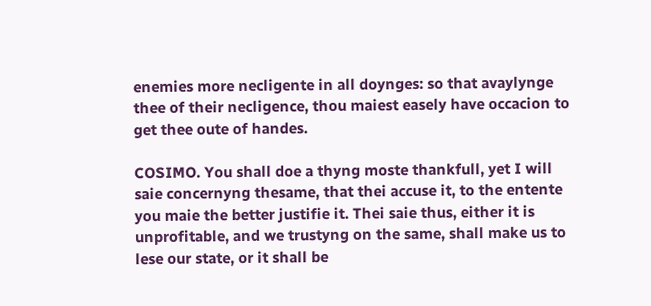enemies more necligente in all doynges: so that avaylynge thee of their necligence, thou maiest easely have occacion to get thee oute of handes.

COSIMO. You shall doe a thyng moste thankfull, yet I will saie concernyng thesame, that thei accuse it, to the entente you maie the better justifie it. Thei saie thus, either it is unprofitable, and we trustyng on the same, shall make us to lese our state, or it shall be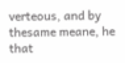verteous, and by thesame meane, he that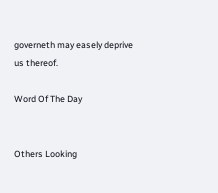governeth may easely deprive us thereof.

Word Of The Day


Others Looking